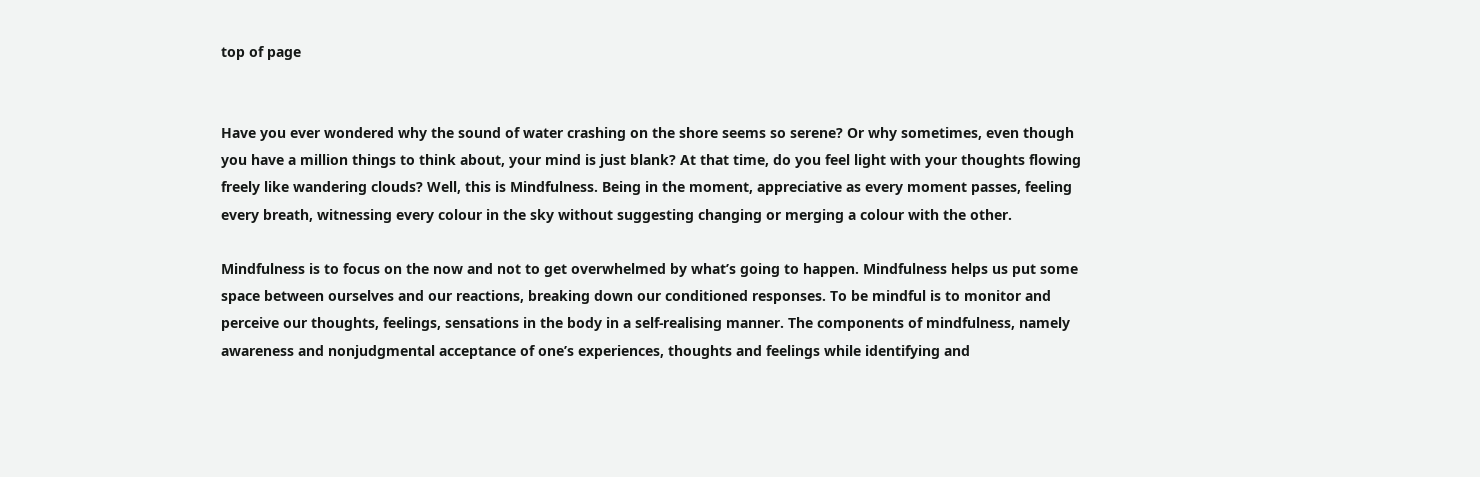top of page


Have you ever wondered why the sound of water crashing on the shore seems so serene? Or why sometimes, even though you have a million things to think about, your mind is just blank? At that time, do you feel light with your thoughts flowing freely like wandering clouds? Well, this is Mindfulness. Being in the moment, appreciative as every moment passes, feeling every breath, witnessing every colour in the sky without suggesting changing or merging a colour with the other.

Mindfulness is to focus on the now and not to get overwhelmed by what’s going to happen. Mindfulness helps us put some space between ourselves and our reactions, breaking down our conditioned responses. To be mindful is to monitor and perceive our thoughts, feelings, sensations in the body in a self-realising manner. The components of mindfulness, namely awareness and nonjudgmental acceptance of one’s experiences, thoughts and feelings while identifying and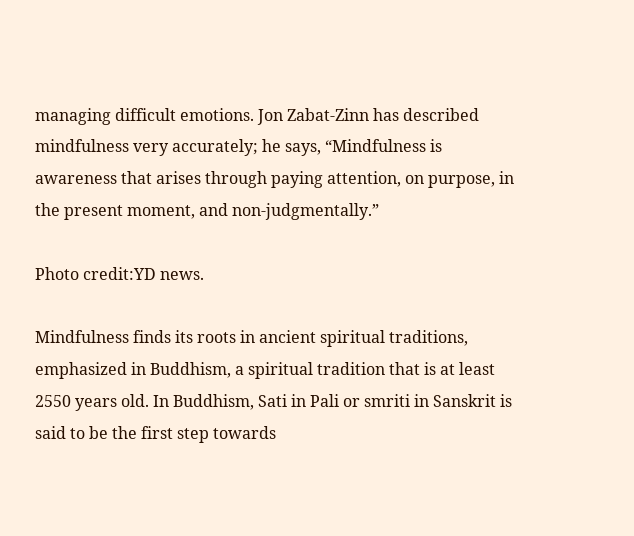managing difficult emotions. Jon Zabat-Zinn has described mindfulness very accurately; he says, “Mindfulness is awareness that arises through paying attention, on purpose, in the present moment, and non-judgmentally.”

Photo credit:YD news.

Mindfulness finds its roots in ancient spiritual traditions, emphasized in Buddhism, a spiritual tradition that is at least 2550 years old. In Buddhism, Sati in Pali or smriti in Sanskrit is said to be the first step towards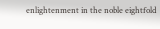enlightenment in the noble eightfold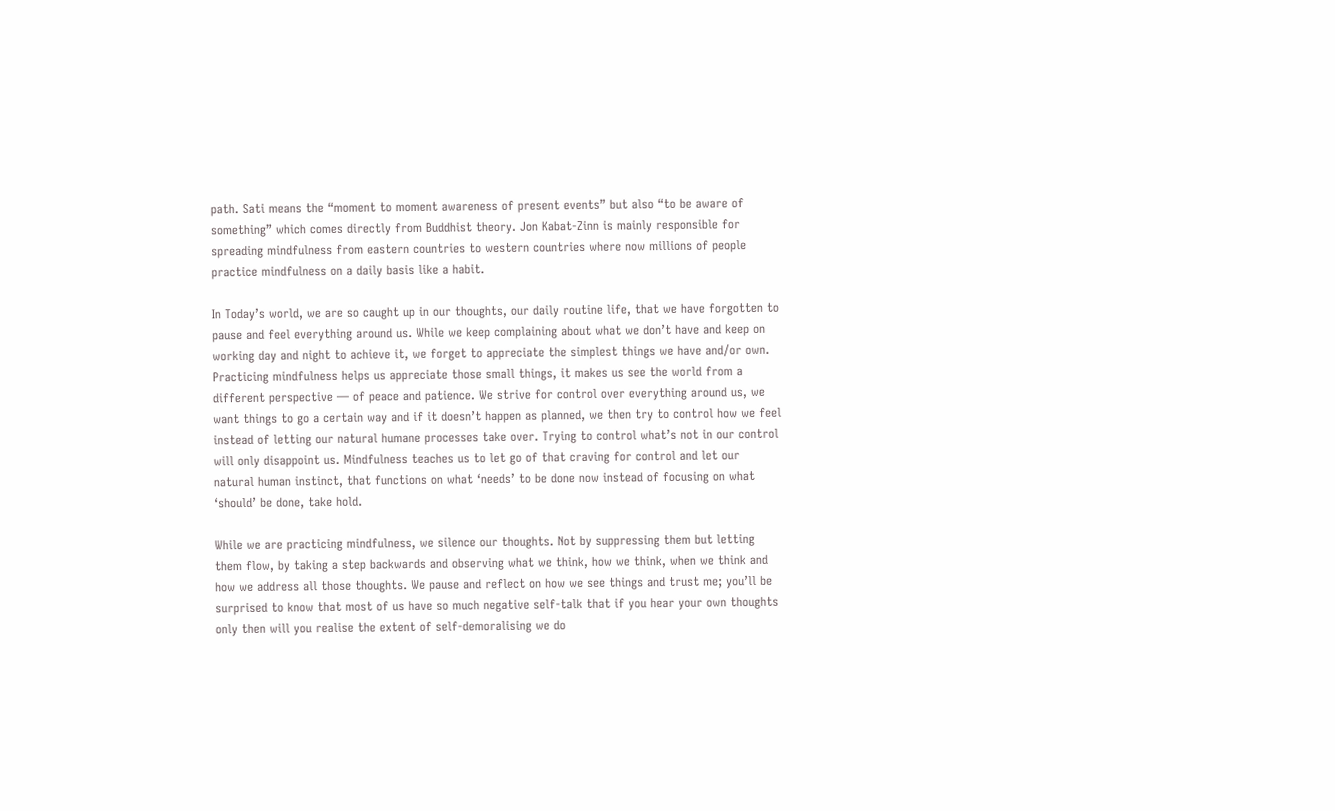path. Sati means the “moment to moment awareness of present events” but also “to be aware of something” which comes directly from Buddhist theory. Jon Kabat-Zinn is mainly responsible for spreading mindfulness from eastern countries to western countries where now millions of people practice mindfulness on a daily basis like a habit.

In Today’s world, we are so caught up in our thoughts, our daily routine life, that we have forgotten to pause and feel everything around us. While we keep complaining about what we don’t have and keep on working day and night to achieve it, we forget to appreciate the simplest things we have and/or own. Practicing mindfulness helps us appreciate those small things, it makes us see the world from a different perspective — of peace and patience. We strive for control over everything around us, we want things to go a certain way and if it doesn’t happen as planned, we then try to control how we feel instead of letting our natural humane processes take over. Trying to control what’s not in our control will only disappoint us. Mindfulness teaches us to let go of that craving for control and let our natural human instinct, that functions on what ‘needs’ to be done now instead of focusing on what ‘should’ be done, take hold.

While we are practicing mindfulness, we silence our thoughts. Not by suppressing them but letting them flow, by taking a step backwards and observing what we think, how we think, when we think and how we address all those thoughts. We pause and reflect on how we see things and trust me; you’ll be surprised to know that most of us have so much negative self-talk that if you hear your own thoughts only then will you realise the extent of self-demoralising we do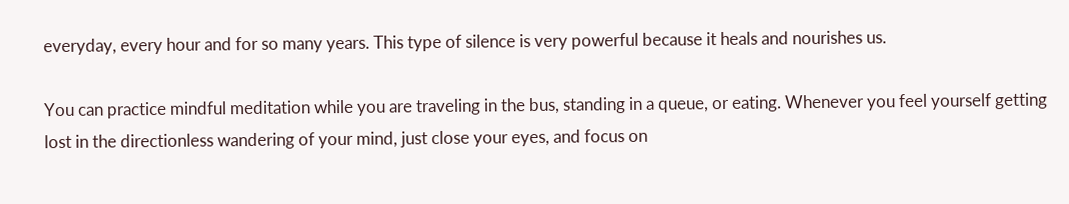everyday, every hour and for so many years. This type of silence is very powerful because it heals and nourishes us.

You can practice mindful meditation while you are traveling in the bus, standing in a queue, or eating. Whenever you feel yourself getting lost in the directionless wandering of your mind, just close your eyes, and focus on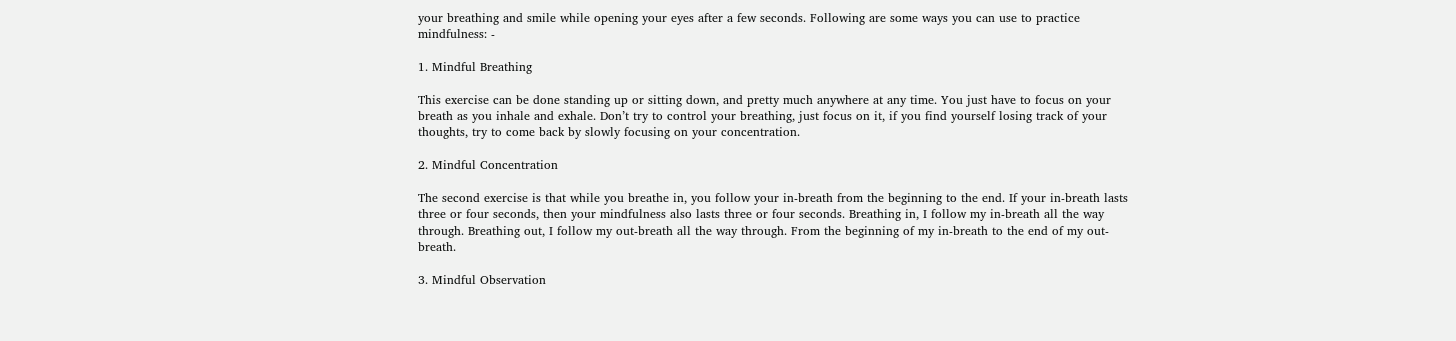your breathing and smile while opening your eyes after a few seconds. Following are some ways you can use to practice mindfulness: -

1. Mindful Breathing

This exercise can be done standing up or sitting down, and pretty much anywhere at any time. You just have to focus on your breath as you inhale and exhale. Don’t try to control your breathing, just focus on it, if you find yourself losing track of your thoughts, try to come back by slowly focusing on your concentration.

2. Mindful Concentration

The second exercise is that while you breathe in, you follow your in-breath from the beginning to the end. If your in-breath lasts three or four seconds, then your mindfulness also lasts three or four seconds. Breathing in, I follow my in-breath all the way through. Breathing out, I follow my out-breath all the way through. From the beginning of my in-breath to the end of my out-breath.

3. Mindful Observation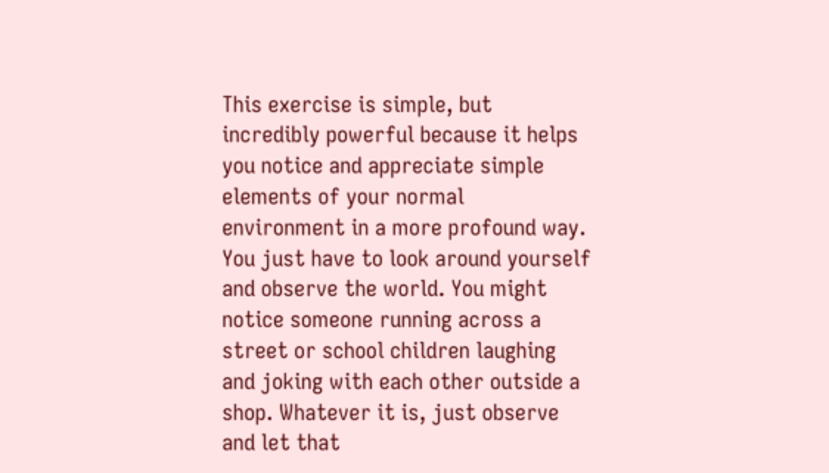This exercise is simple, but incredibly powerful because it helps you notice and appreciate simple elements of your normal environment in a more profound way. You just have to look around yourself and observe the world. You might notice someone running across a street or school children laughing and joking with each other outside a shop. Whatever it is, just observe and let that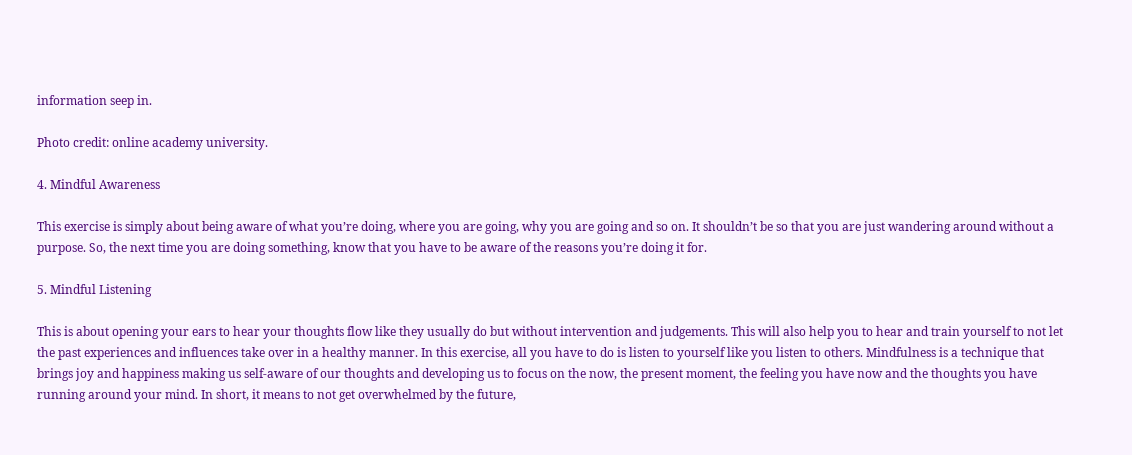information seep in.

Photo credit: online academy university.

4. Mindful Awareness

This exercise is simply about being aware of what you’re doing, where you are going, why you are going and so on. It shouldn’t be so that you are just wandering around without a purpose. So, the next time you are doing something, know that you have to be aware of the reasons you’re doing it for.

5. Mindful Listening

This is about opening your ears to hear your thoughts flow like they usually do but without intervention and judgements. This will also help you to hear and train yourself to not let the past experiences and influences take over in a healthy manner. In this exercise, all you have to do is listen to yourself like you listen to others. Mindfulness is a technique that brings joy and happiness making us self-aware of our thoughts and developing us to focus on the now, the present moment, the feeling you have now and the thoughts you have running around your mind. In short, it means to not get overwhelmed by the future,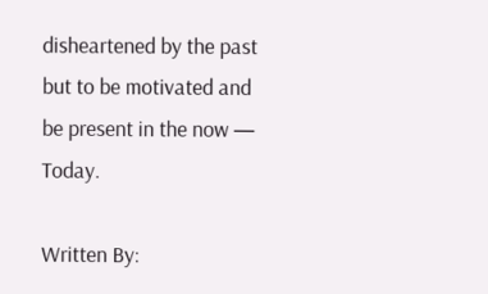disheartened by the past but to be motivated and be present in the now — Today.

Written By: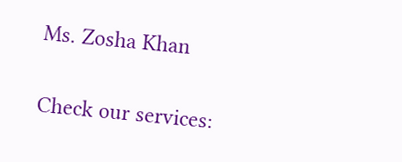Ms. Zosha Khan


Check our services: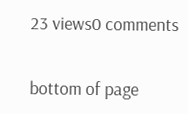23 views0 comments


bottom of page